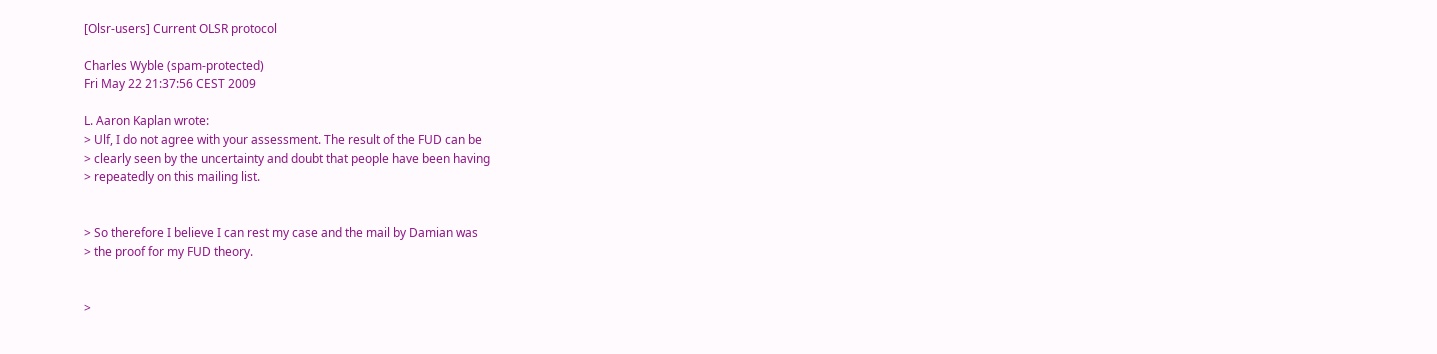[Olsr-users] Current OLSR protocol

Charles Wyble (spam-protected)
Fri May 22 21:37:56 CEST 2009

L. Aaron Kaplan wrote:
> Ulf, I do not agree with your assessment. The result of the FUD can be
> clearly seen by the uncertainty and doubt that people have been having
> repeatedly on this mailing list.


> So therefore I believe I can rest my case and the mail by Damian was
> the proof for my FUD theory.


>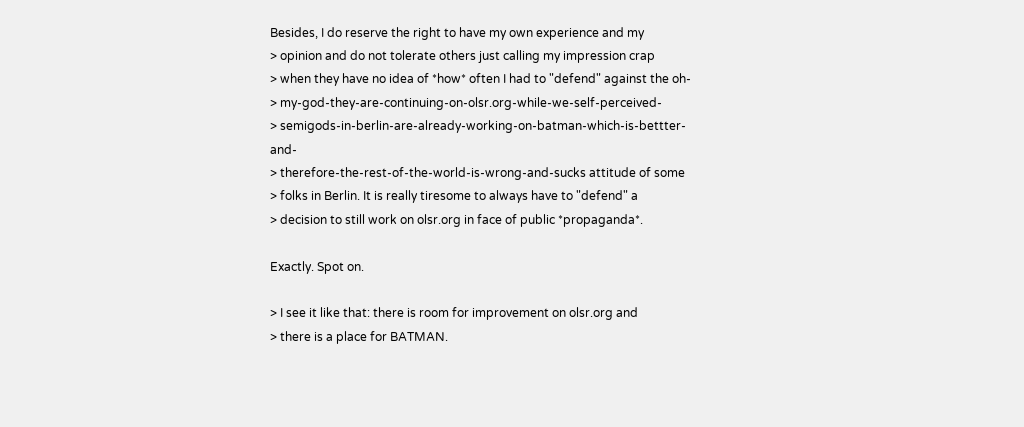Besides, I do reserve the right to have my own experience and my
> opinion and do not tolerate others just calling my impression crap
> when they have no idea of *how* often I had to "defend" against the oh-
> my-god-they-are-continuing-on-olsr.org-while-we-self-perceived-
> semigods-in-berlin-are-already-working-on-batman-which-is-bettter-and-
> therefore-the-rest-of-the-world-is-wrong-and-sucks attitude of some
> folks in Berlin. It is really tiresome to always have to "defend" a
> decision to still work on olsr.org in face of public *propaganda*.

Exactly. Spot on.

> I see it like that: there is room for improvement on olsr.org and
> there is a place for BATMAN.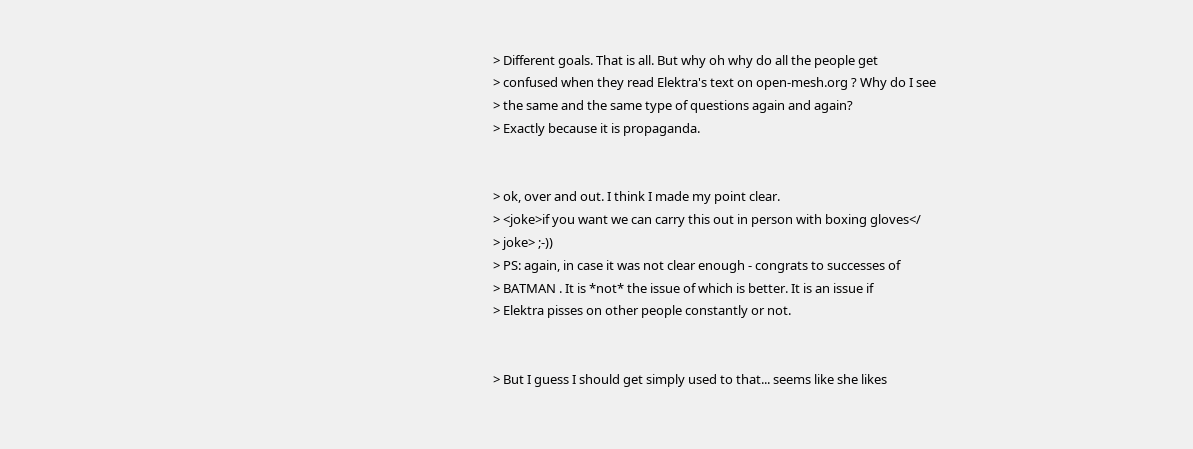> Different goals. That is all. But why oh why do all the people get
> confused when they read Elektra's text on open-mesh.org ? Why do I see
> the same and the same type of questions again and again?
> Exactly because it is propaganda.


> ok, over and out. I think I made my point clear.
> <joke>if you want we can carry this out in person with boxing gloves</
> joke> ;-))
> PS: again, in case it was not clear enough - congrats to successes of
> BATMAN . It is *not* the issue of which is better. It is an issue if
> Elektra pisses on other people constantly or not.


> But I guess I should get simply used to that... seems like she likes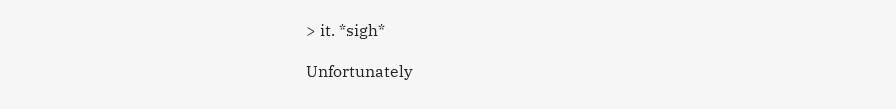> it. *sigh*

Unfortunately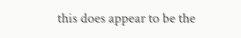this does appear to be the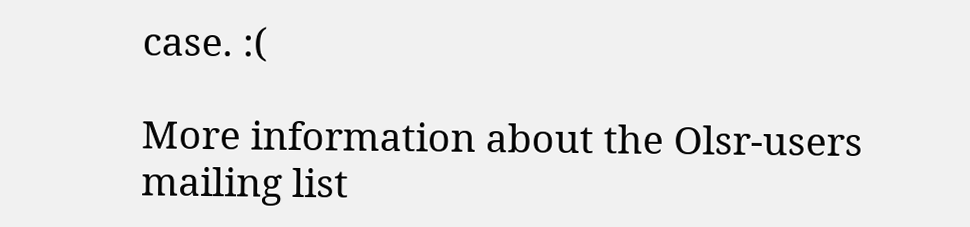case. :(

More information about the Olsr-users mailing list